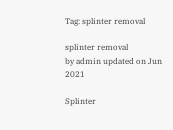Tag: splinter removal

splinter removal
by admin updated on Jun 2021

Splinter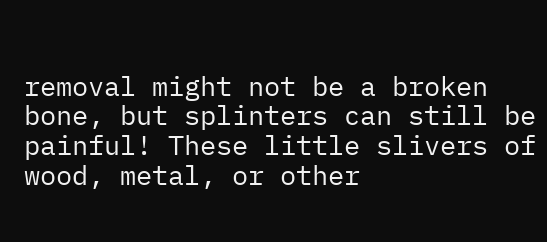removal might not be a broken bone, but splinters can still be painful! These little slivers of wood, metal, or other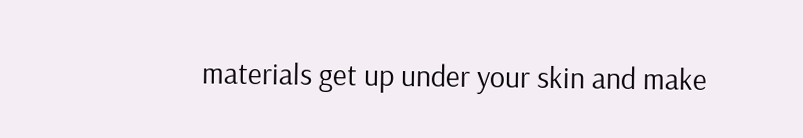materials get up under your skin and make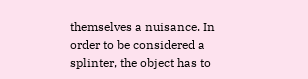themselves a nuisance. In order to be considered a splinter, the object has to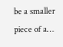be a smaller piece of a…